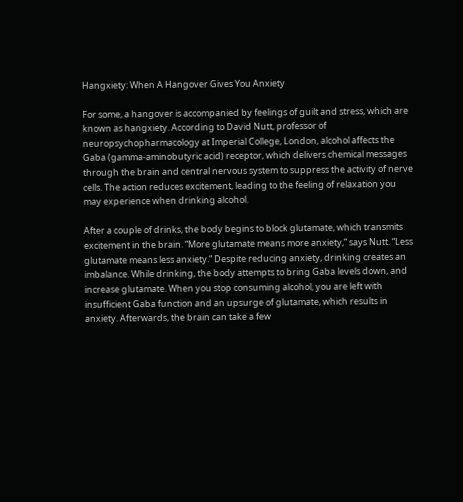Hangxiety: When A Hangover Gives You Anxiety

For some, a hangover is accompanied by feelings of guilt and stress, which are known as hangxiety. According to David Nutt, professor of neuropsychopharmacology at Imperial College, London, alcohol affects the Gaba (gamma-aminobutyric acid) receptor, which delivers chemical messages through the brain and central nervous system to suppress the activity of nerve cells. The action reduces excitement, leading to the feeling of relaxation you may experience when drinking alcohol.

After a couple of drinks, the body begins to block glutamate, which transmits excitement in the brain. “More glutamate means more anxiety,” says Nutt. “Less glutamate means less anxiety.” Despite reducing anxiety, drinking creates an imbalance. While drinking, the body attempts to bring Gaba levels down, and increase glutamate. When you stop consuming alcohol, you are left with insufficient Gaba function and an upsurge of glutamate, which results in anxiety. Afterwards, the brain can take a few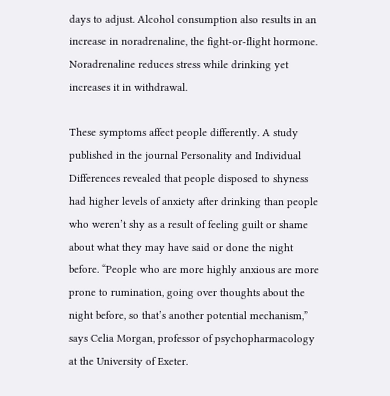days to adjust. Alcohol consumption also results in an increase in noradrenaline, the fight-or-flight hormone. Noradrenaline reduces stress while drinking yet increases it in withdrawal.

These symptoms affect people differently. A study published in the journal Personality and Individual Differences revealed that people disposed to shyness had higher levels of anxiety after drinking than people who weren’t shy as a result of feeling guilt or shame about what they may have said or done the night before. “People who are more highly anxious are more prone to rumination, going over thoughts about the night before, so that’s another potential mechanism,” says Celia Morgan, professor of psychopharmacology at the University of Exeter.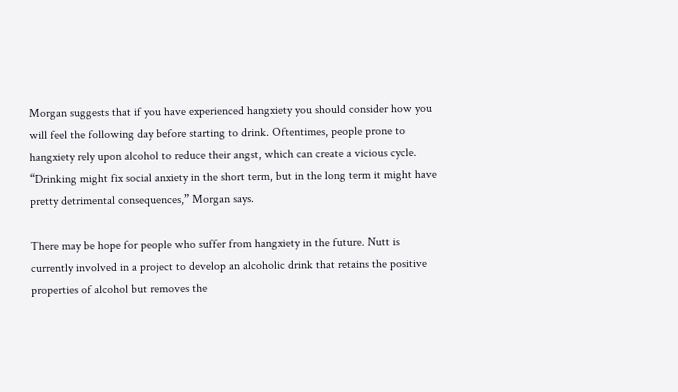Morgan suggests that if you have experienced hangxiety you should consider how you will feel the following day before starting to drink. Oftentimes, people prone to hangxiety rely upon alcohol to reduce their angst, which can create a vicious cycle. “Drinking might fix social anxiety in the short term, but in the long term it might have pretty detrimental consequences,” Morgan says.

There may be hope for people who suffer from hangxiety in the future. Nutt is currently involved in a project to develop an alcoholic drink that retains the positive properties of alcohol but removes the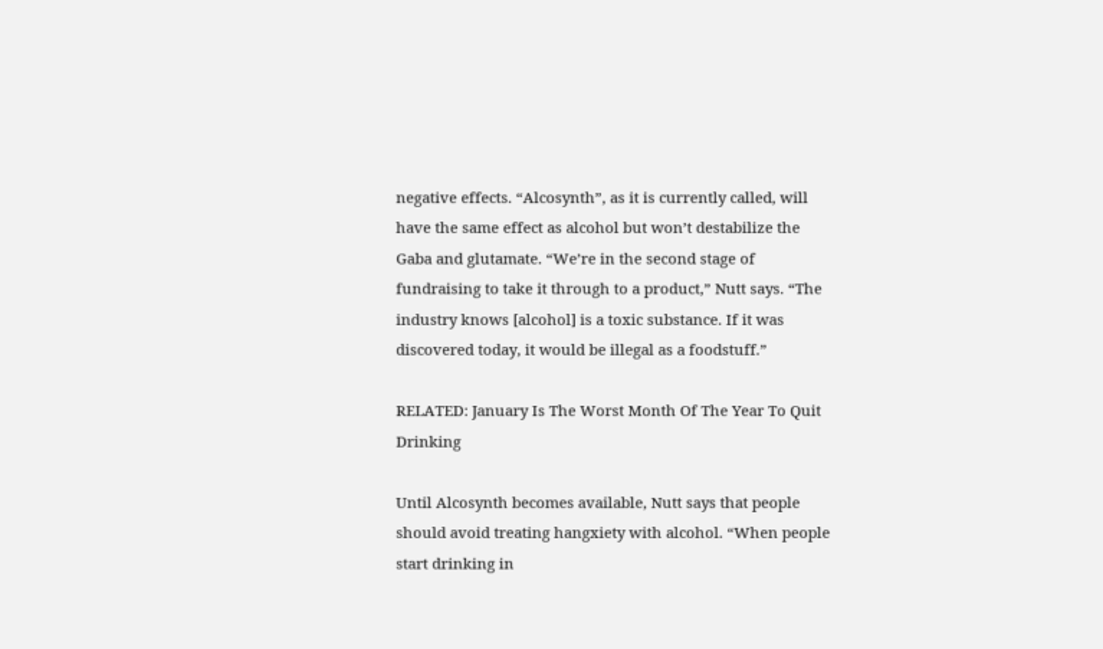negative effects. “Alcosynth”, as it is currently called, will have the same effect as alcohol but won’t destabilize the Gaba and glutamate. “We’re in the second stage of fundraising to take it through to a product,” Nutt says. “The industry knows [alcohol] is a toxic substance. If it was discovered today, it would be illegal as a foodstuff.”

RELATED: January Is The Worst Month Of The Year To Quit Drinking

Until Alcosynth becomes available, Nutt says that people should avoid treating hangxiety with alcohol. “When people start drinking in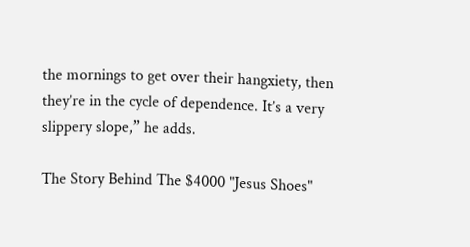the mornings to get over their hangxiety, then they’re in the cycle of dependence. It’s a very slippery slope,” he adds.

The Story Behind The $4000 "Jesus Shoes"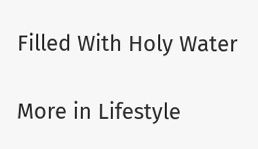Filled With Holy Water

More in Lifestyle